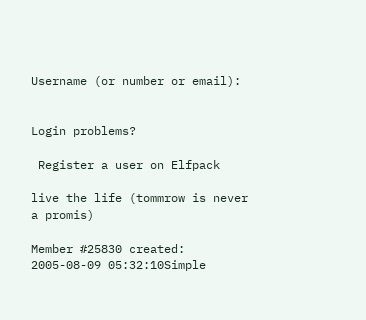Username (or number or email):


Login problems?

 Register a user on Elfpack

live the life (tommrow is never a promis)

Member #25830 created: 2005-08-09 05:32:10Simple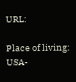URL:

Place of living: USA-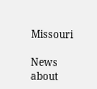Missouri

News about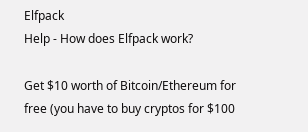Elfpack
Help - How does Elfpack work?

Get $10 worth of Bitcoin/Ethereum for free (you have to buy cryptos for $100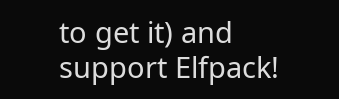to get it) and support Elfpack!